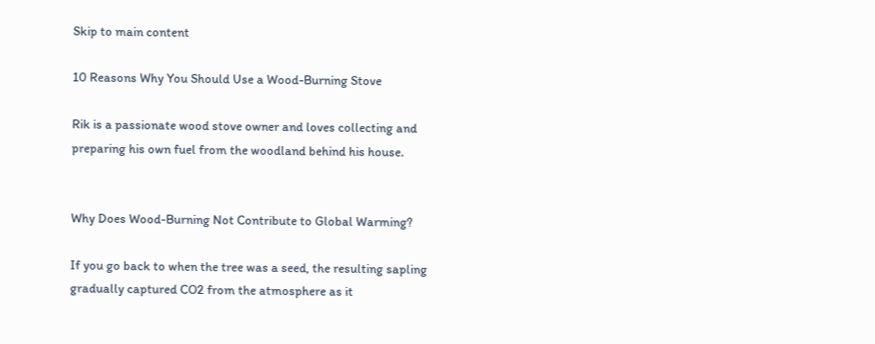Skip to main content

10 Reasons Why You Should Use a Wood-Burning Stove

Rik is a passionate wood stove owner and loves collecting and preparing his own fuel from the woodland behind his house.


Why Does Wood-Burning Not Contribute to Global Warming?

If you go back to when the tree was a seed, the resulting sapling gradually captured CO2 from the atmosphere as it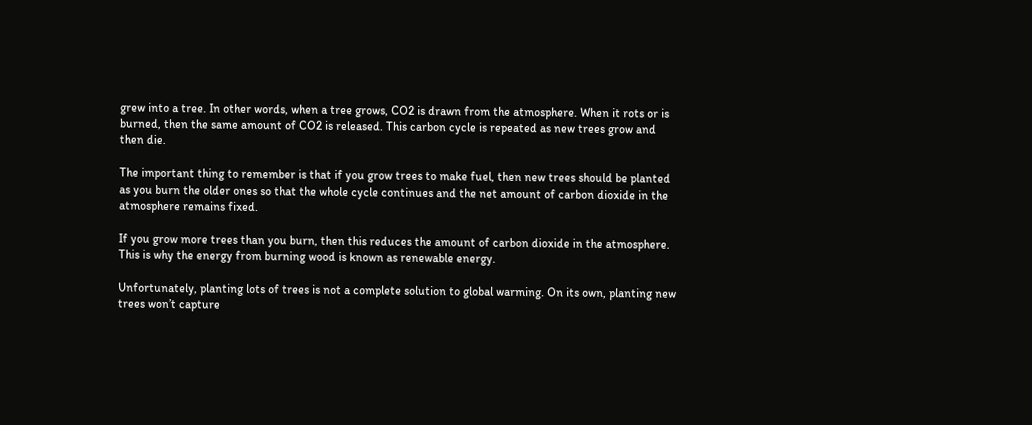grew into a tree. In other words, when a tree grows, CO2 is drawn from the atmosphere. When it rots or is burned, then the same amount of CO2 is released. This carbon cycle is repeated as new trees grow and then die.

The important thing to remember is that if you grow trees to make fuel, then new trees should be planted as you burn the older ones so that the whole cycle continues and the net amount of carbon dioxide in the atmosphere remains fixed.

If you grow more trees than you burn, then this reduces the amount of carbon dioxide in the atmosphere. This is why the energy from burning wood is known as renewable energy.

Unfortunately, planting lots of trees is not a complete solution to global warming. On its own, planting new trees won’t capture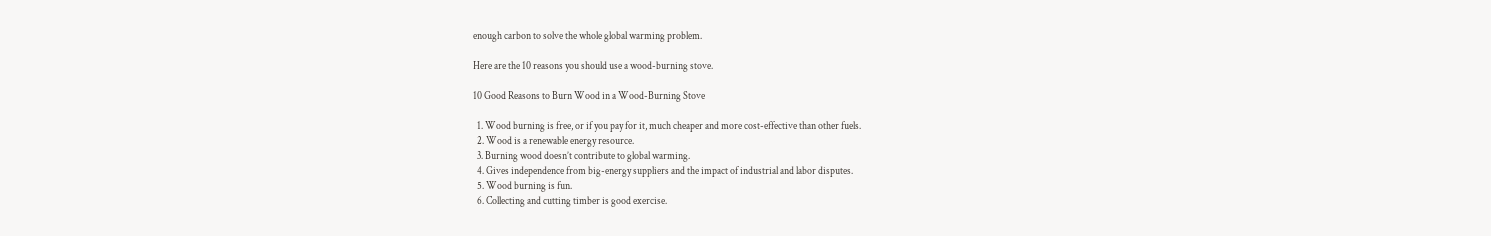enough carbon to solve the whole global warming problem.

Here are the 10 reasons you should use a wood-burning stove.

10 Good Reasons to Burn Wood in a Wood-Burning Stove

  1. Wood burning is free, or if you pay for it, much cheaper and more cost-effective than other fuels.
  2. Wood is a renewable energy resource.
  3. Burning wood doesn’t contribute to global warming.
  4. Gives independence from big-energy suppliers and the impact of industrial and labor disputes.
  5. Wood burning is fun.
  6. Collecting and cutting timber is good exercise.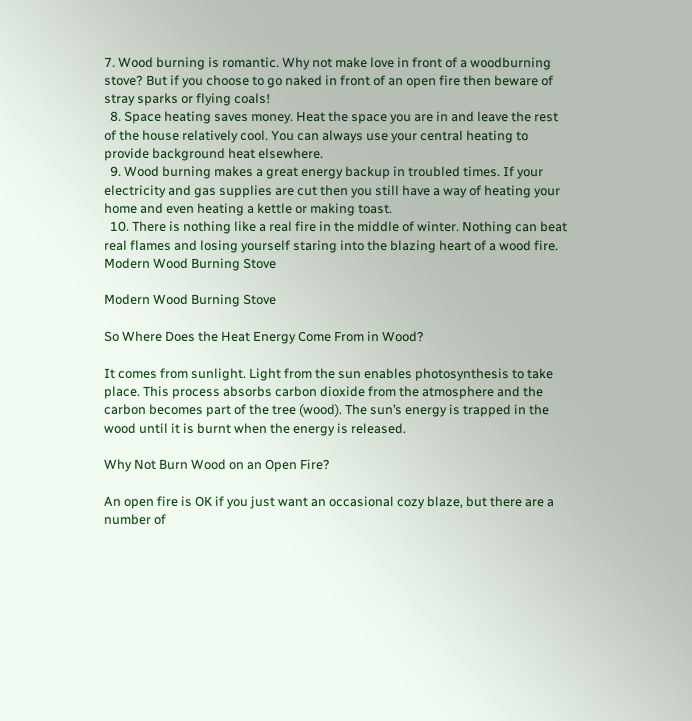7. Wood burning is romantic. Why not make love in front of a woodburning stove? But if you choose to go naked in front of an open fire then beware of stray sparks or flying coals!
  8. Space heating saves money. Heat the space you are in and leave the rest of the house relatively cool. You can always use your central heating to provide background heat elsewhere.
  9. Wood burning makes a great energy backup in troubled times. If your electricity and gas supplies are cut then you still have a way of heating your home and even heating a kettle or making toast.
  10. There is nothing like a real fire in the middle of winter. Nothing can beat real flames and losing yourself staring into the blazing heart of a wood fire.
Modern Wood Burning Stove

Modern Wood Burning Stove

So Where Does the Heat Energy Come From in Wood?

It comes from sunlight. Light from the sun enables photosynthesis to take place. This process absorbs carbon dioxide from the atmosphere and the carbon becomes part of the tree (wood). The sun’s energy is trapped in the wood until it is burnt when the energy is released.

Why Not Burn Wood on an Open Fire?

An open fire is OK if you just want an occasional cozy blaze, but there are a number of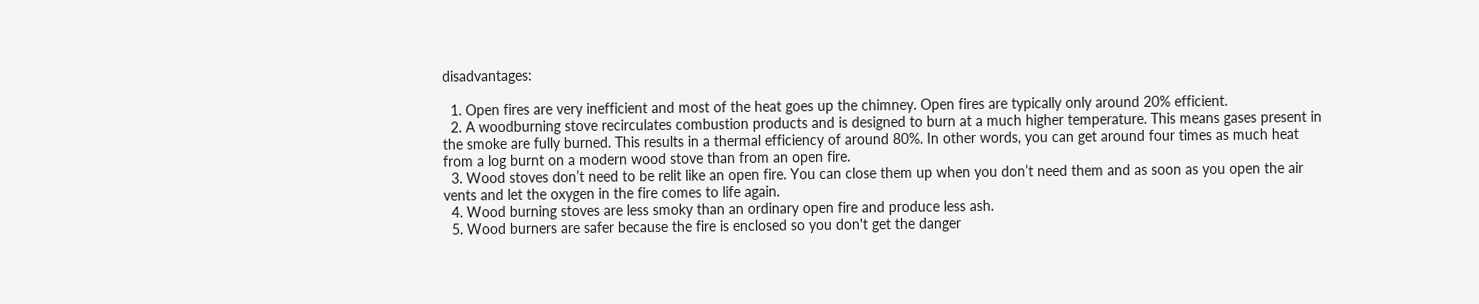disadvantages:

  1. Open fires are very inefficient and most of the heat goes up the chimney. Open fires are typically only around 20% efficient.
  2. A woodburning stove recirculates combustion products and is designed to burn at a much higher temperature. This means gases present in the smoke are fully burned. This results in a thermal efficiency of around 80%. In other words, you can get around four times as much heat from a log burnt on a modern wood stove than from an open fire.
  3. Wood stoves don’t need to be relit like an open fire. You can close them up when you don’t need them and as soon as you open the air vents and let the oxygen in the fire comes to life again.
  4. Wood burning stoves are less smoky than an ordinary open fire and produce less ash.
  5. Wood burners are safer because the fire is enclosed so you don't get the danger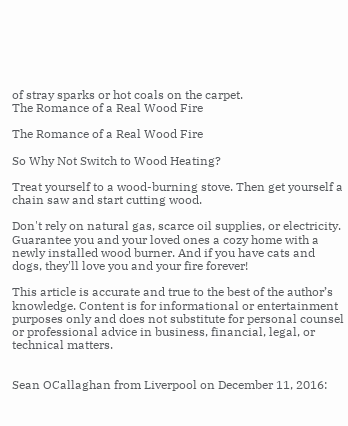of stray sparks or hot coals on the carpet.
The Romance of a Real Wood Fire

The Romance of a Real Wood Fire

So Why Not Switch to Wood Heating?

Treat yourself to a wood-burning stove. Then get yourself a chain saw and start cutting wood.

Don't rely on natural gas, scarce oil supplies, or electricity. Guarantee you and your loved ones a cozy home with a newly installed wood burner. And if you have cats and dogs, they'll love you and your fire forever!

This article is accurate and true to the best of the author’s knowledge. Content is for informational or entertainment purposes only and does not substitute for personal counsel or professional advice in business, financial, legal, or technical matters.


Sean OCallaghan from Liverpool on December 11, 2016: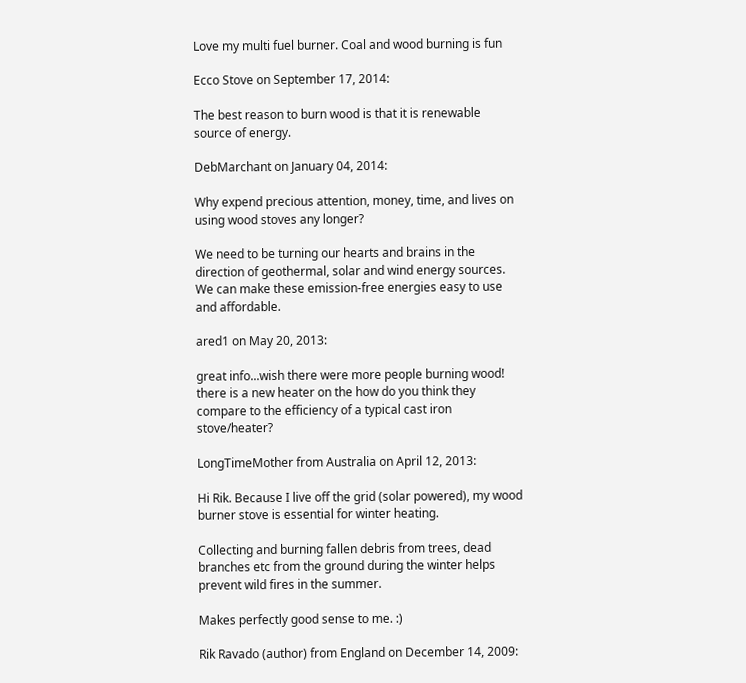Love my multi fuel burner. Coal and wood burning is fun

Ecco Stove on September 17, 2014:

The best reason to burn wood is that it is renewable source of energy.

DebMarchant on January 04, 2014:

Why expend precious attention, money, time, and lives on using wood stoves any longer?

We need to be turning our hearts and brains in the direction of geothermal, solar and wind energy sources. We can make these emission-free energies easy to use and affordable.

ared1 on May 20, 2013:

great info...wish there were more people burning wood! there is a new heater on the how do you think they compare to the efficiency of a typical cast iron stove/heater?

LongTimeMother from Australia on April 12, 2013:

Hi Rik. Because I live off the grid (solar powered), my wood burner stove is essential for winter heating.

Collecting and burning fallen debris from trees, dead branches etc from the ground during the winter helps prevent wild fires in the summer.

Makes perfectly good sense to me. :)

Rik Ravado (author) from England on December 14, 2009: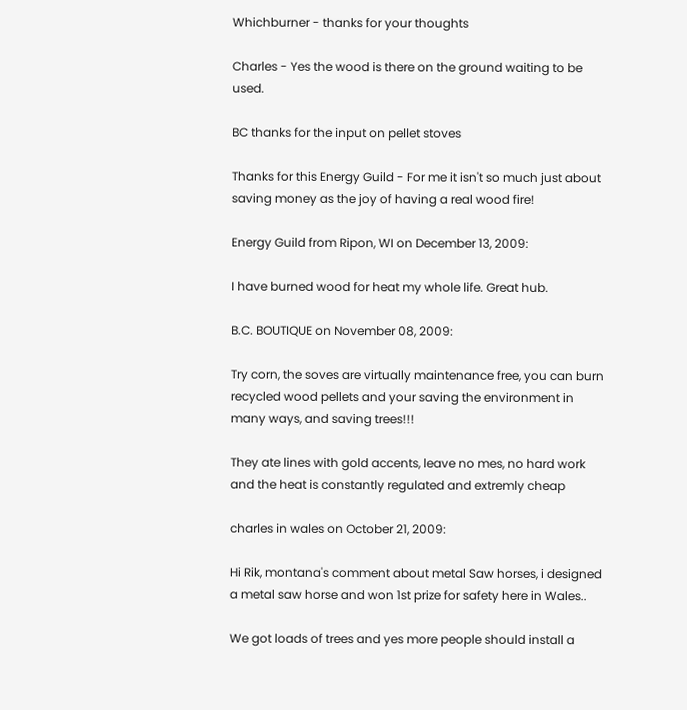Whichburner - thanks for your thoughts

Charles - Yes the wood is there on the ground waiting to be used.

BC thanks for the input on pellet stoves

Thanks for this Energy Guild - For me it isn't so much just about saving money as the joy of having a real wood fire!

Energy Guild from Ripon, WI on December 13, 2009:

I have burned wood for heat my whole life. Great hub.

B.C. BOUTIQUE on November 08, 2009:

Try corn, the soves are virtually maintenance free, you can burn recycled wood pellets and your saving the environment in many ways, and saving trees!!!

They ate lines with gold accents, leave no mes, no hard work and the heat is constantly regulated and extremly cheap

charles in wales on October 21, 2009:

Hi Rik, montana's comment about metal Saw horses, i designed a metal saw horse and won 1st prize for safety here in Wales..

We got loads of trees and yes more people should install a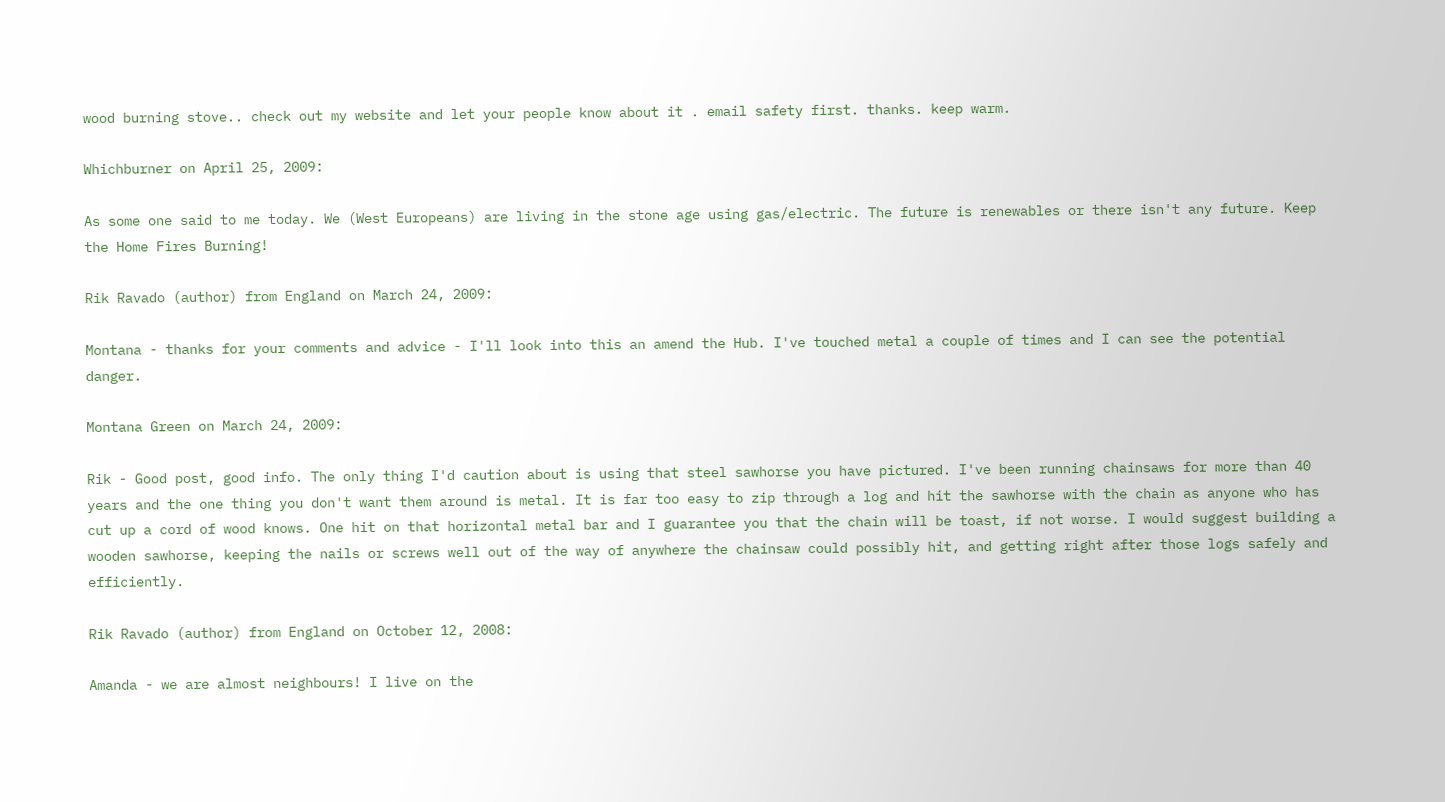wood burning stove.. check out my website and let your people know about it . email safety first. thanks. keep warm.

Whichburner on April 25, 2009:

As some one said to me today. We (West Europeans) are living in the stone age using gas/electric. The future is renewables or there isn't any future. Keep the Home Fires Burning!

Rik Ravado (author) from England on March 24, 2009:

Montana - thanks for your comments and advice - I'll look into this an amend the Hub. I've touched metal a couple of times and I can see the potential danger.

Montana Green on March 24, 2009:

Rik - Good post, good info. The only thing I'd caution about is using that steel sawhorse you have pictured. I've been running chainsaws for more than 40 years and the one thing you don't want them around is metal. It is far too easy to zip through a log and hit the sawhorse with the chain as anyone who has cut up a cord of wood knows. One hit on that horizontal metal bar and I guarantee you that the chain will be toast, if not worse. I would suggest building a wooden sawhorse, keeping the nails or screws well out of the way of anywhere the chainsaw could possibly hit, and getting right after those logs safely and efficiently.

Rik Ravado (author) from England on October 12, 2008:

Amanda - we are almost neighbours! I live on the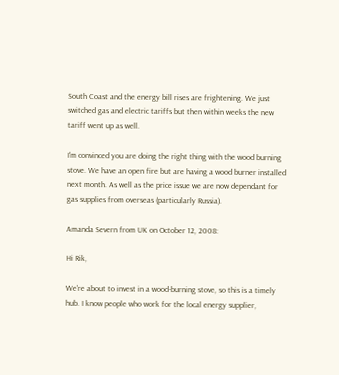South Coast and the energy bill rises are frightening. We just switched gas and electric tariffs but then within weeks the new tariff went up as well.

I'm convinced you are doing the right thing with the wood burning stove. We have an open fire but are having a wood burner installed next month. As well as the price issue we are now dependant for gas supplies from overseas (particularly Russia).

Amanda Severn from UK on October 12, 2008:

Hi Rik,

We're about to invest in a wood-burning stove, so this is a timely hub. I know people who work for the local energy supplier,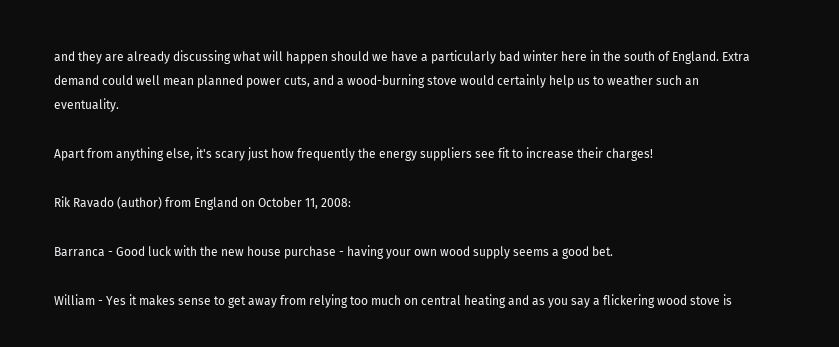and they are already discussing what will happen should we have a particularly bad winter here in the south of England. Extra demand could well mean planned power cuts, and a wood-burning stove would certainly help us to weather such an eventuality.

Apart from anything else, it's scary just how frequently the energy suppliers see fit to increase their charges!

Rik Ravado (author) from England on October 11, 2008:

Barranca - Good luck with the new house purchase - having your own wood supply seems a good bet.

William - Yes it makes sense to get away from relying too much on central heating and as you say a flickering wood stove is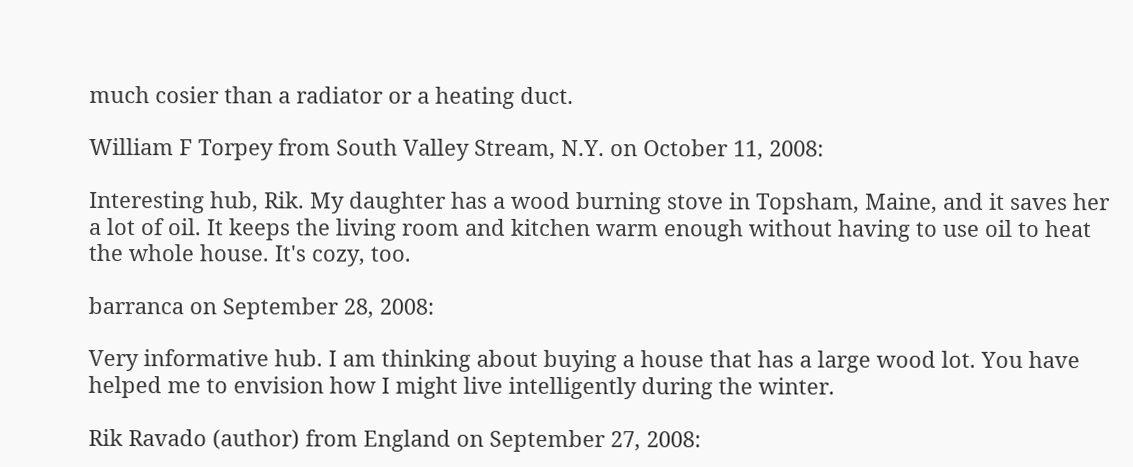much cosier than a radiator or a heating duct.

William F Torpey from South Valley Stream, N.Y. on October 11, 2008:

Interesting hub, Rik. My daughter has a wood burning stove in Topsham, Maine, and it saves her a lot of oil. It keeps the living room and kitchen warm enough without having to use oil to heat the whole house. It's cozy, too.

barranca on September 28, 2008:

Very informative hub. I am thinking about buying a house that has a large wood lot. You have helped me to envision how I might live intelligently during the winter.

Rik Ravado (author) from England on September 27, 2008: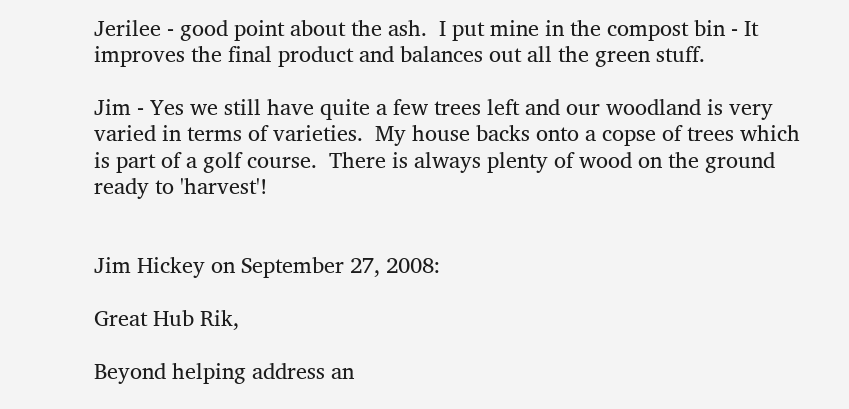Jerilee - good point about the ash.  I put mine in the compost bin - It improves the final product and balances out all the green stuff.

Jim - Yes we still have quite a few trees left and our woodland is very varied in terms of varieties.  My house backs onto a copse of trees which is part of a golf course.  There is always plenty of wood on the ground ready to 'harvest'!


Jim Hickey on September 27, 2008:

Great Hub Rik,

Beyond helping address an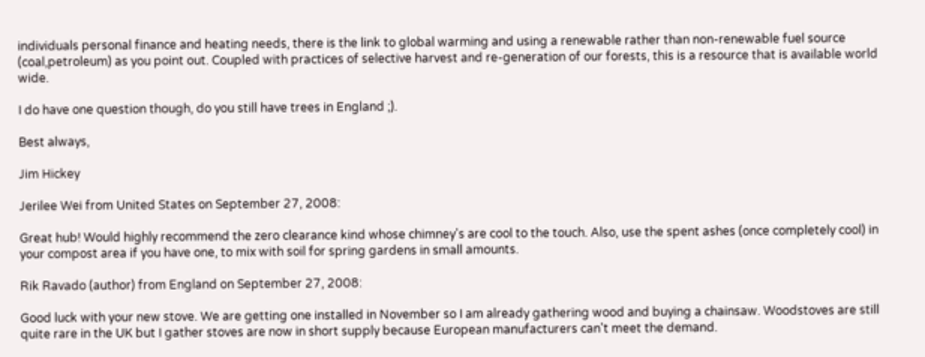individuals personal finance and heating needs, there is the link to global warming and using a renewable rather than non-renewable fuel source (coal,petroleum) as you point out. Coupled with practices of selective harvest and re-generation of our forests, this is a resource that is available world wide.

I do have one question though, do you still have trees in England ;).

Best always,

Jim Hickey

Jerilee Wei from United States on September 27, 2008:

Great hub! Would highly recommend the zero clearance kind whose chimney's are cool to the touch. Also, use the spent ashes (once completely cool) in your compost area if you have one, to mix with soil for spring gardens in small amounts.

Rik Ravado (author) from England on September 27, 2008:

Good luck with your new stove. We are getting one installed in November so I am already gathering wood and buying a chainsaw. Woodstoves are still quite rare in the UK but I gather stoves are now in short supply because European manufacturers can't meet the demand.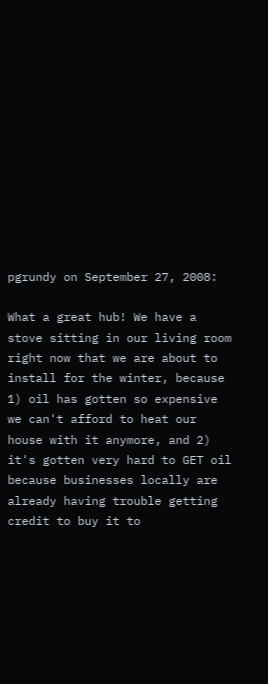pgrundy on September 27, 2008:

What a great hub! We have a stove sitting in our living room right now that we are about to install for the winter, because 1) oil has gotten so expensive we can't afford to heat our house with it anymore, and 2) it's gotten very hard to GET oil because businesses locally are already having trouble getting credit to buy it to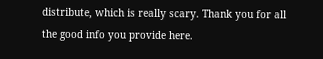distribute, which is really scary. Thank you for all the good info you provide here.